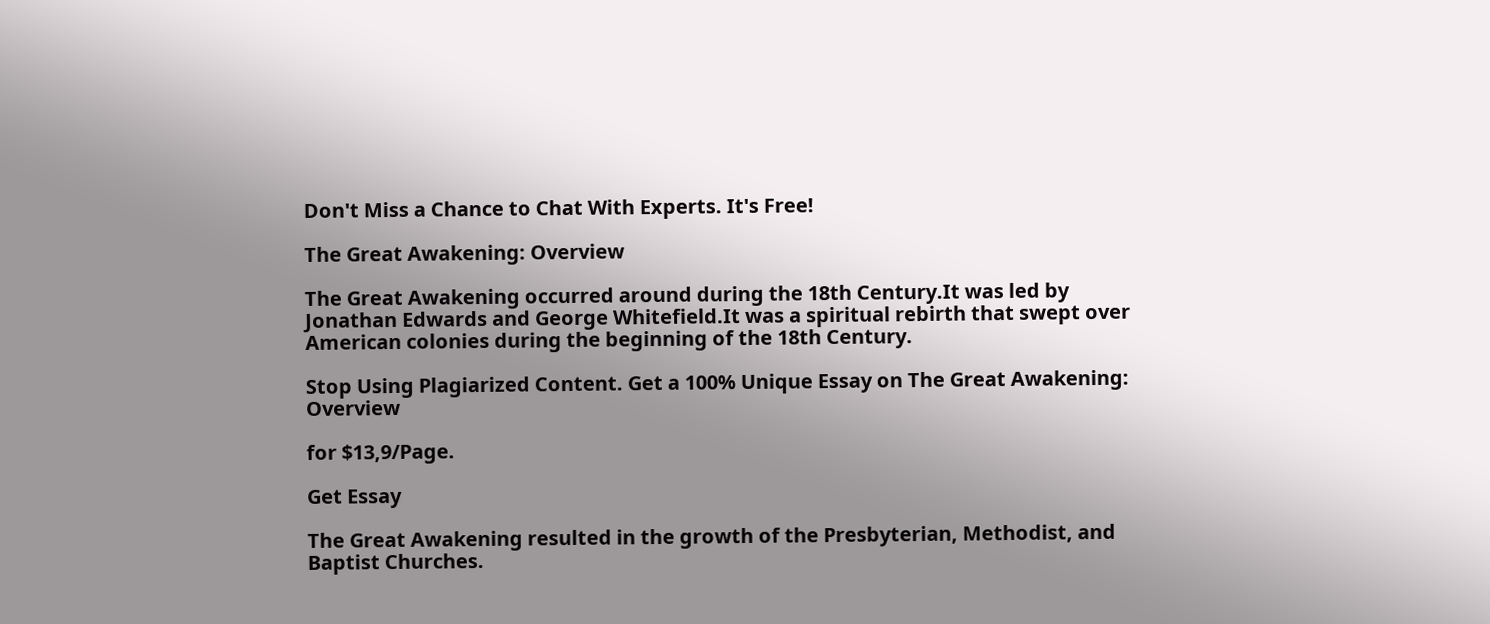Don't Miss a Chance to Chat With Experts. It's Free!

The Great Awakening: Overview

The Great Awakening occurred around during the 18th Century.It was led by Jonathan Edwards and George Whitefield.It was a spiritual rebirth that swept over American colonies during the beginning of the 18th Century.

Stop Using Plagiarized Content. Get a 100% Unique Essay on The Great Awakening: Overview

for $13,9/Page.

Get Essay

The Great Awakening resulted in the growth of the Presbyterian, Methodist, and Baptist Churches.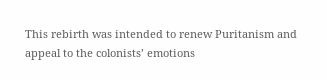This rebirth was intended to renew Puritanism and appeal to the colonists’ emotions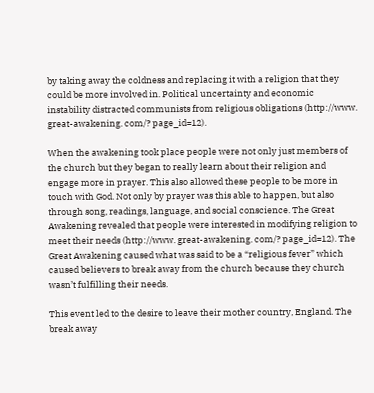by taking away the coldness and replacing it with a religion that they could be more involved in. Political uncertainty and economic instability distracted communists from religious obligations (http://www. great-awakening. com/? page_id=12).

When the awakening took place people were not only just members of the church but they began to really learn about their religion and engage more in prayer. This also allowed these people to be more in touch with God. Not only by prayer was this able to happen, but also through song, readings, language, and social conscience. The Great Awakening revealed that people were interested in modifying religion to meet their needs (http://www. great-awakening. com/? page_id=12). The Great Awakening caused what was said to be a “religious fever” which caused believers to break away from the church because they church wasn’t fulfilling their needs.

This event led to the desire to leave their mother country, England. The break away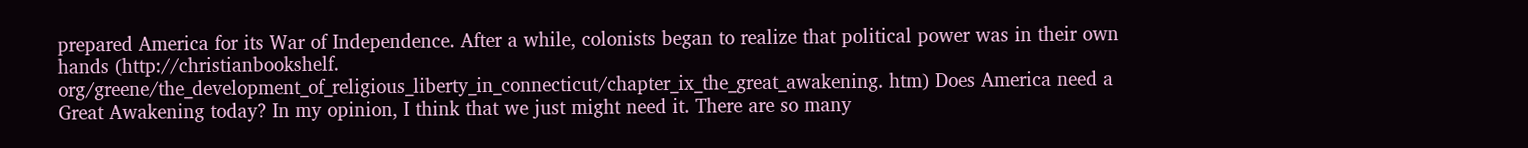prepared America for its War of Independence. After a while, colonists began to realize that political power was in their own hands (http://christianbookshelf. org/greene/the_development_of_religious_liberty_in_connecticut/chapter_ix_the_great_awakening. htm) Does America need a Great Awakening today? In my opinion, I think that we just might need it. There are so many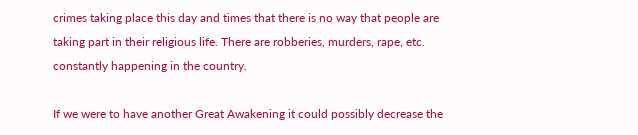crimes taking place this day and times that there is no way that people are taking part in their religious life. There are robberies, murders, rape, etc. constantly happening in the country.

If we were to have another Great Awakening it could possibly decrease the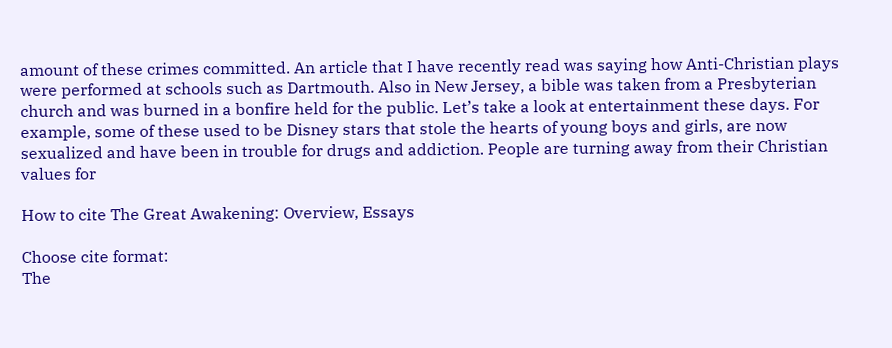amount of these crimes committed. An article that I have recently read was saying how Anti-Christian plays were performed at schools such as Dartmouth. Also in New Jersey, a bible was taken from a Presbyterian church and was burned in a bonfire held for the public. Let’s take a look at entertainment these days. For example, some of these used to be Disney stars that stole the hearts of young boys and girls, are now sexualized and have been in trouble for drugs and addiction. People are turning away from their Christian values for

How to cite The Great Awakening: Overview, Essays

Choose cite format:
The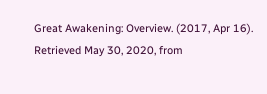Great Awakening: Overview. (2017, Apr 16). Retrieved May 30, 2020, from